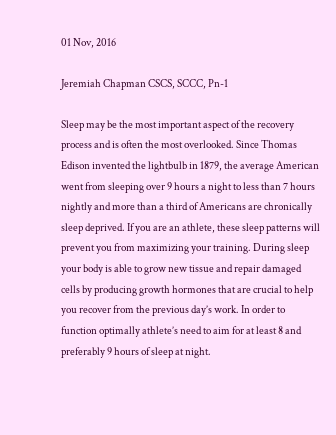01 Nov, 2016

Jeremiah Chapman CSCS, SCCC, Pn-1

Sleep may be the most important aspect of the recovery process and is often the most overlooked. Since Thomas Edison invented the lightbulb in 1879, the average American went from sleeping over 9 hours a night to less than 7 hours nightly and more than a third of Americans are chronically sleep deprived. If you are an athlete, these sleep patterns will prevent you from maximizing your training. During sleep your body is able to grow new tissue and repair damaged cells by producing growth hormones that are crucial to help you recover from the previous day’s work. In order to function optimally athlete’s need to aim for at least 8 and preferably 9 hours of sleep at night.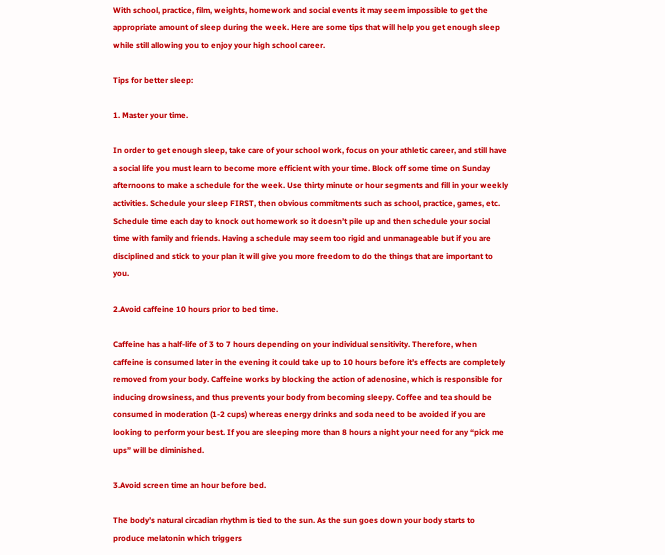With school, practice, film, weights, homework and social events it may seem impossible to get the appropriate amount of sleep during the week. Here are some tips that will help you get enough sleep while still allowing you to enjoy your high school career.

Tips for better sleep:

1. Master your time.

In order to get enough sleep, take care of your school work, focus on your athletic career, and still have a social life you must learn to become more efficient with your time. Block off some time on Sunday afternoons to make a schedule for the week. Use thirty minute or hour segments and fill in your weekly activities. Schedule your sleep FIRST, then obvious commitments such as school, practice, games, etc. Schedule time each day to knock out homework so it doesn’t pile up and then schedule your social time with family and friends. Having a schedule may seem too rigid and unmanageable but if you are disciplined and stick to your plan it will give you more freedom to do the things that are important to you.

2.Avoid caffeine 10 hours prior to bed time.

Caffeine has a half-life of 3 to 7 hours depending on your individual sensitivity. Therefore, when caffeine is consumed later in the evening it could take up to 10 hours before it’s effects are completely removed from your body. Caffeine works by blocking the action of adenosine, which is responsible for inducing drowsiness, and thus prevents your body from becoming sleepy. Coffee and tea should be consumed in moderation (1-2 cups) whereas energy drinks and soda need to be avoided if you are looking to perform your best. If you are sleeping more than 8 hours a night your need for any “pick me ups” will be diminished.

3.Avoid screen time an hour before bed.

The body’s natural circadian rhythm is tied to the sun. As the sun goes down your body starts to produce melatonin which triggers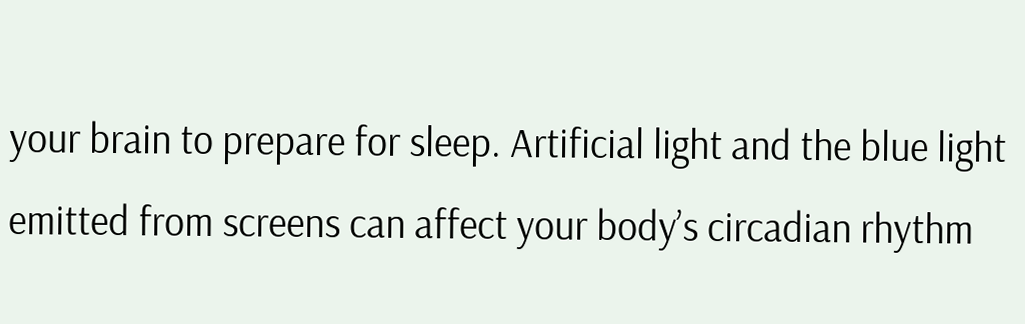your brain to prepare for sleep. Artificial light and the blue light emitted from screens can affect your body’s circadian rhythm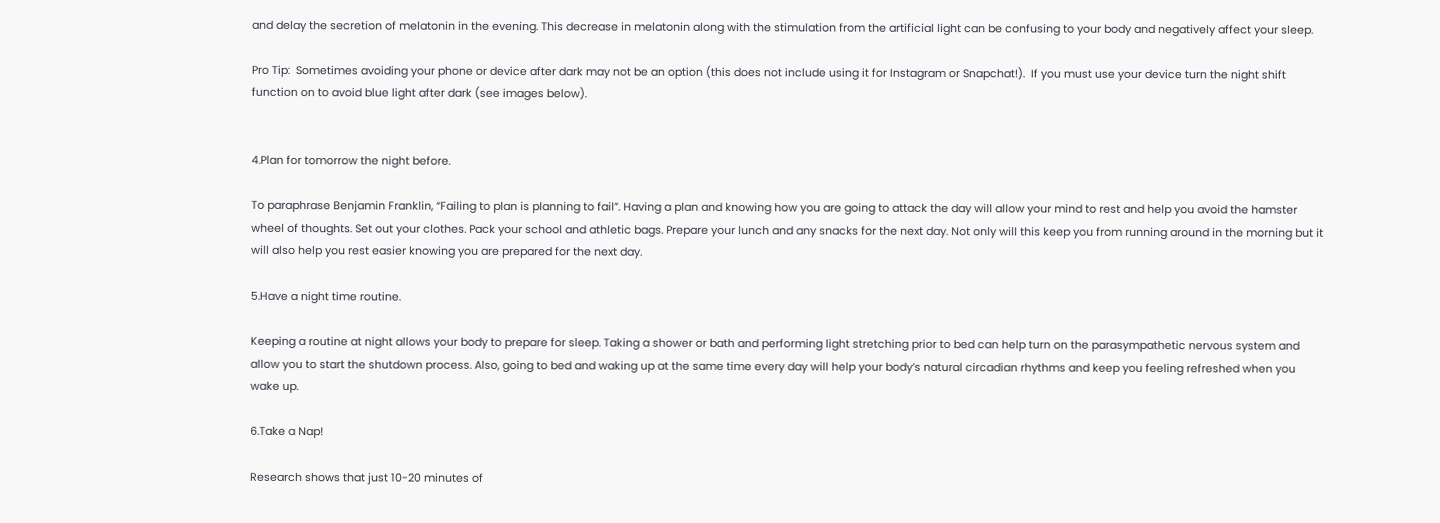and delay the secretion of melatonin in the evening. This decrease in melatonin along with the stimulation from the artificial light can be confusing to your body and negatively affect your sleep.

Pro Tip:  Sometimes avoiding your phone or device after dark may not be an option (this does not include using it for Instagram or Snapchat!).  If you must use your device turn the night shift function on to avoid blue light after dark (see images below).


4.Plan for tomorrow the night before.

To paraphrase Benjamin Franklin, “Failing to plan is planning to fail”. Having a plan and knowing how you are going to attack the day will allow your mind to rest and help you avoid the hamster wheel of thoughts. Set out your clothes. Pack your school and athletic bags. Prepare your lunch and any snacks for the next day. Not only will this keep you from running around in the morning but it will also help you rest easier knowing you are prepared for the next day.

5.Have a night time routine.

Keeping a routine at night allows your body to prepare for sleep. Taking a shower or bath and performing light stretching prior to bed can help turn on the parasympathetic nervous system and allow you to start the shutdown process. Also, going to bed and waking up at the same time every day will help your body’s natural circadian rhythms and keep you feeling refreshed when you wake up.

6.Take a Nap!

Research shows that just 10-20 minutes of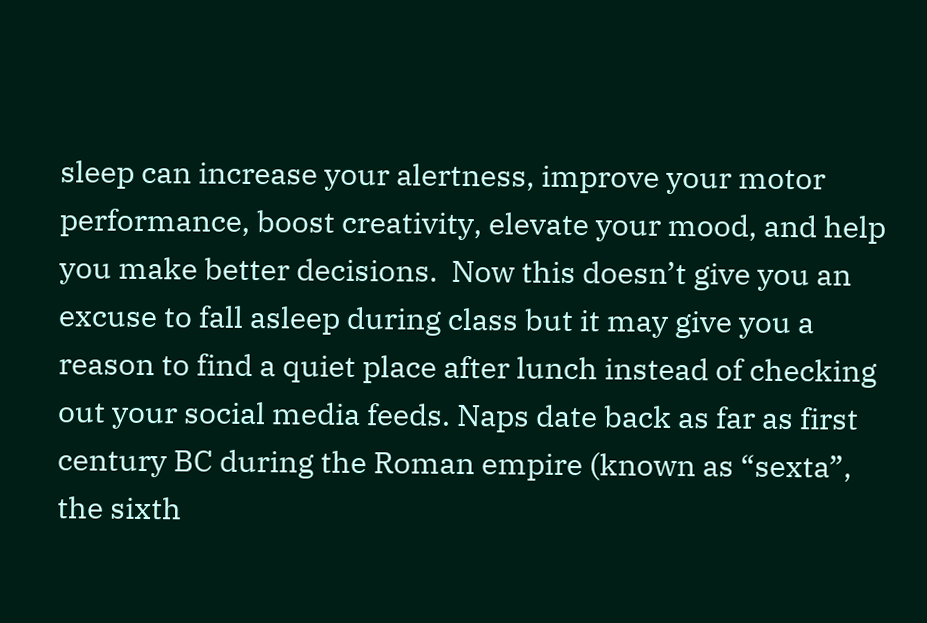sleep can increase your alertness, improve your motor performance, boost creativity, elevate your mood, and help you make better decisions.  Now this doesn’t give you an excuse to fall asleep during class but it may give you a reason to find a quiet place after lunch instead of checking out your social media feeds. Naps date back as far as first century BC during the Roman empire (known as “sexta”, the sixth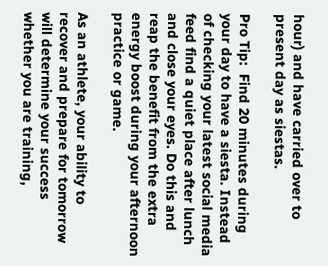hour) and have carried over to present day as siestas.

Pro Tip:  Find 20 minutes during your day to have a siesta. Instead of checking your latest social media feed find a quiet place after lunch and close your eyes. Do this and reap the benefit from the extra energy boost during your afternoon practice or game.

As an athlete, your ability to recover and prepare for tomorrow will determine your success whether you are training,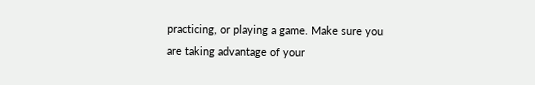practicing, or playing a game. Make sure you are taking advantage of your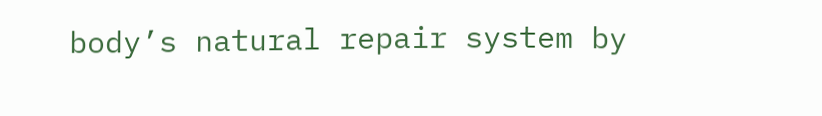body’s natural repair system by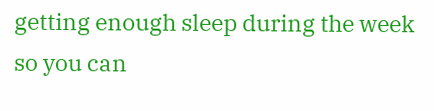getting enough sleep during the week so you can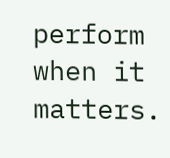perform when it matters.